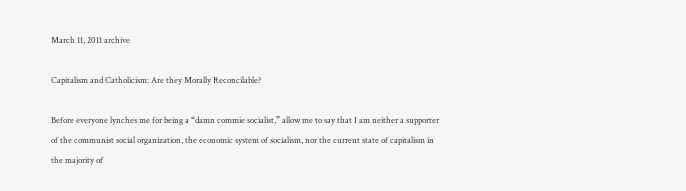March 11, 2011 archive

Capitalism and Catholicism: Are they Morally Reconcilable?

Before everyone lynches me for being a “damn commie socialist,” allow me to say that I am neither a supporter of the communist social organization, the economic system of socialism, nor the current state of capitalism in the majority of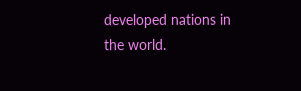developed nations in the world.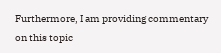Furthermore, I am providing commentary on this topic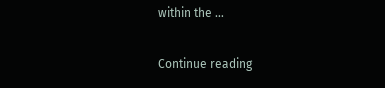within the …

Continue reading